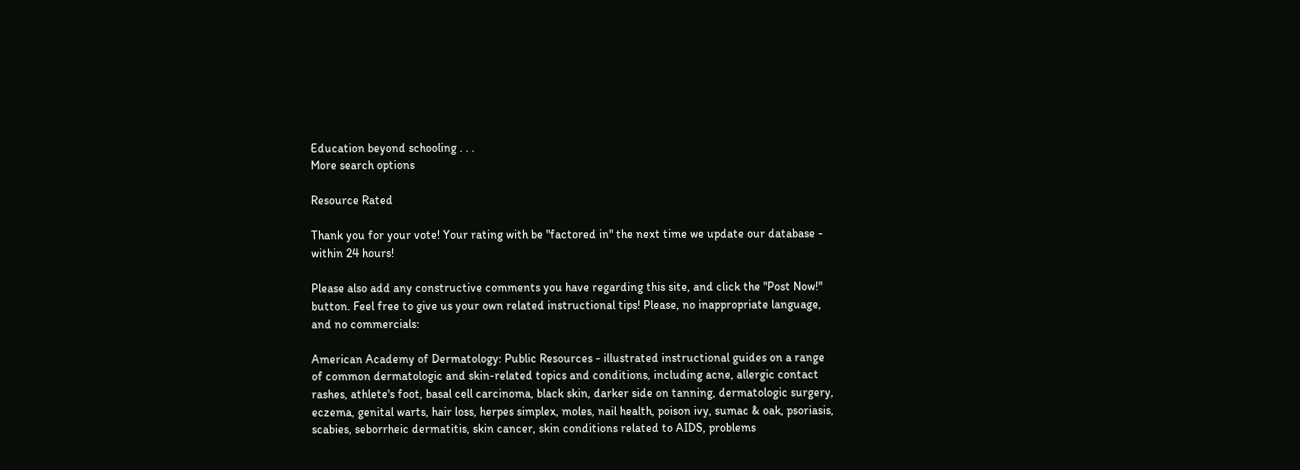Education beyond schooling . . .
More search options

Resource Rated

Thank you for your vote! Your rating with be "factored in" the next time we update our database - within 24 hours!

Please also add any constructive comments you have regarding this site, and click the "Post Now!" button. Feel free to give us your own related instructional tips! Please, no inappropriate language, and no commercials:

American Academy of Dermatology: Public Resources - illustrated instructional guides on a range of common dermatologic and skin-related topics and conditions, including acne, allergic contact rashes, athlete's foot, basal cell carcinoma, black skin, darker side on tanning, dermatologic surgery, eczema, genital warts, hair loss, herpes simplex, moles, nail health, poison ivy, sumac & oak, psoriasis, scabies, seborrheic dermatitis, skin cancer, skin conditions related to AIDS, problems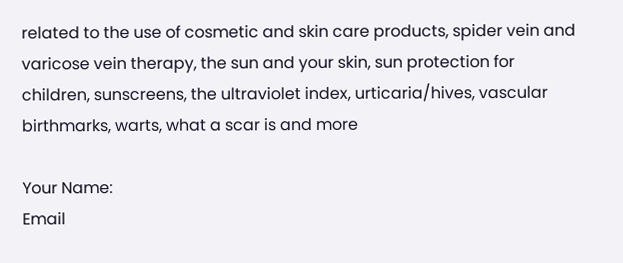related to the use of cosmetic and skin care products, spider vein and varicose vein therapy, the sun and your skin, sun protection for children, sunscreens, the ultraviolet index, urticaria/hives, vascular birthmarks, warts, what a scar is and more

Your Name:
Email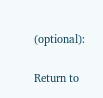(optional):

Return to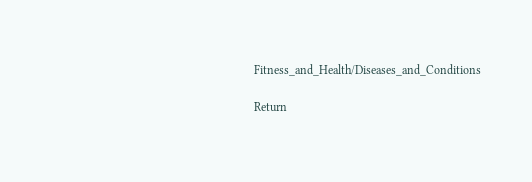Fitness_and_Health/Diseases_and_Conditions

Return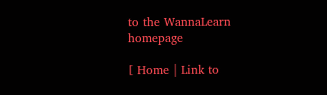to the WannaLearn homepage

[ Home | Link to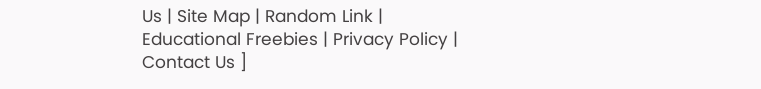Us | Site Map | Random Link | Educational Freebies | Privacy Policy | Contact Us ]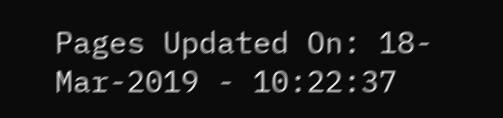Pages Updated On: 18-Mar-2019 - 10:22:37